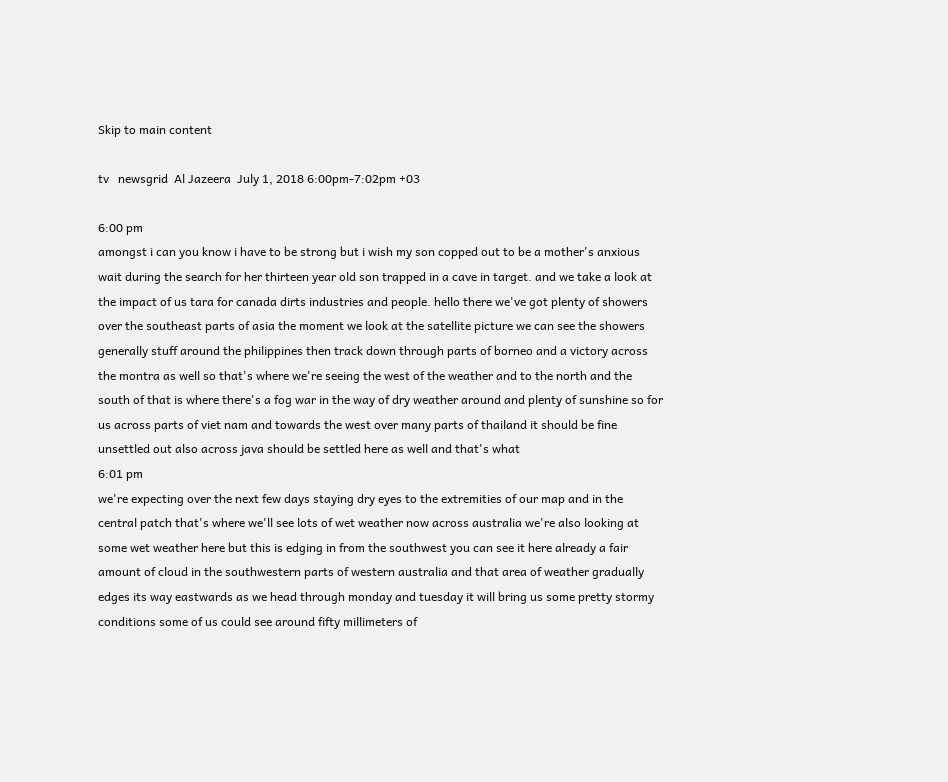Skip to main content

tv   newsgrid  Al Jazeera  July 1, 2018 6:00pm-7:02pm +03

6:00 pm
amongst i can you know i have to be strong but i wish my son copped out to be a mother's anxious wait during the search for her thirteen year old son trapped in a cave in target. and we take a look at the impact of us tara for canada dirts industries and people. hello there we've got plenty of showers over the southeast parts of asia the moment we look at the satellite picture we can see the showers generally stuff around the philippines then track down through parts of borneo and a victory across the montra as well so that's where we're seeing the west of the weather and to the north and the south of that is where there's a fog war in the way of dry weather around and plenty of sunshine so for us across parts of viet nam and towards the west over many parts of thailand it should be fine unsettled out also across java should be settled here as well and that's what
6:01 pm
we're expecting over the next few days staying dry eyes to the extremities of our map and in the central patch that's where we'll see lots of wet weather now across australia we're also looking at some wet weather here but this is edging in from the southwest you can see it here already a fair amount of cloud in the southwestern parts of western australia and that area of weather gradually edges its way eastwards as we head through monday and tuesday it will bring us some pretty stormy conditions some of us could see around fifty millimeters of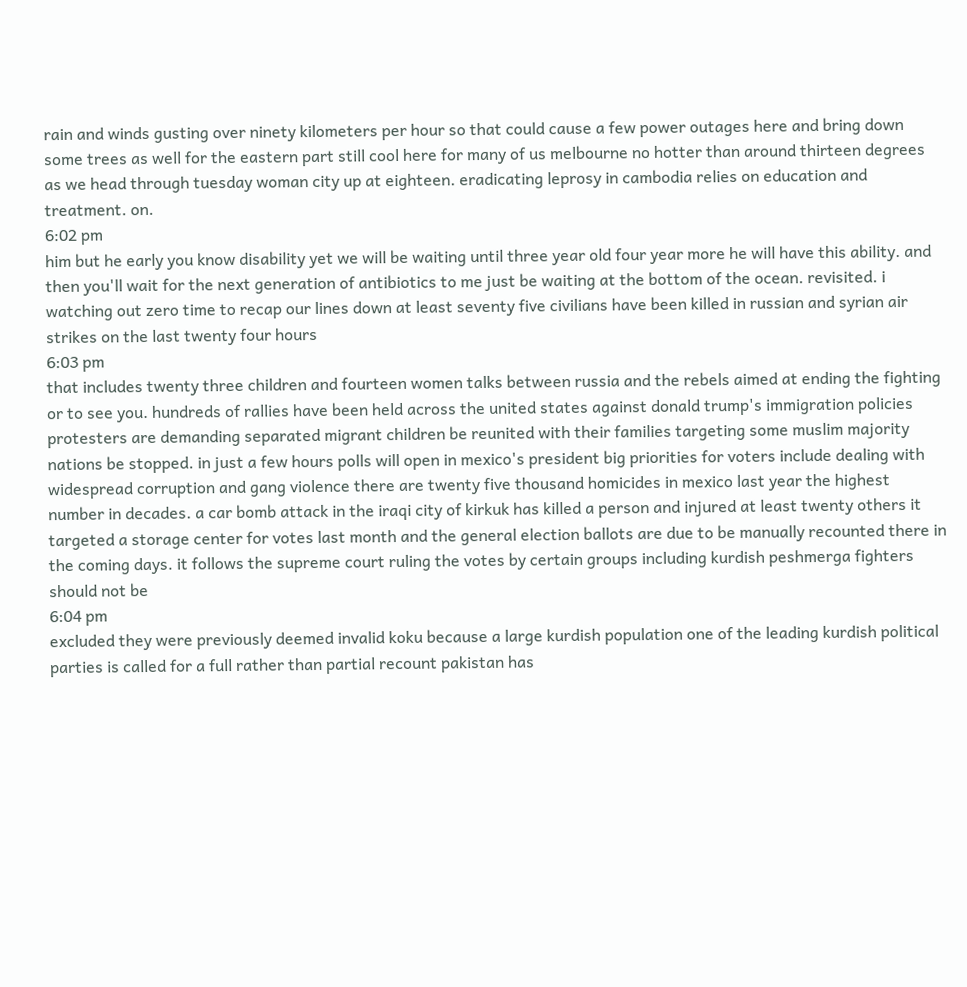rain and winds gusting over ninety kilometers per hour so that could cause a few power outages here and bring down some trees as well for the eastern part still cool here for many of us melbourne no hotter than around thirteen degrees as we head through tuesday woman city up at eighteen. eradicating leprosy in cambodia relies on education and treatment. on.
6:02 pm
him but he early you know disability yet we will be waiting until three year old four year more he will have this ability. and then you'll wait for the next generation of antibiotics to me just be waiting at the bottom of the ocean. revisited. i watching out zero time to recap our lines down at least seventy five civilians have been killed in russian and syrian air strikes on the last twenty four hours
6:03 pm
that includes twenty three children and fourteen women talks between russia and the rebels aimed at ending the fighting or to see you. hundreds of rallies have been held across the united states against donald trump's immigration policies protesters are demanding separated migrant children be reunited with their families targeting some muslim majority nations be stopped. in just a few hours polls will open in mexico's president big priorities for voters include dealing with widespread corruption and gang violence there are twenty five thousand homicides in mexico last year the highest number in decades. a car bomb attack in the iraqi city of kirkuk has killed a person and injured at least twenty others it targeted a storage center for votes last month and the general election ballots are due to be manually recounted there in the coming days. it follows the supreme court ruling the votes by certain groups including kurdish peshmerga fighters should not be
6:04 pm
excluded they were previously deemed invalid koku because a large kurdish population one of the leading kurdish political parties is called for a full rather than partial recount pakistan has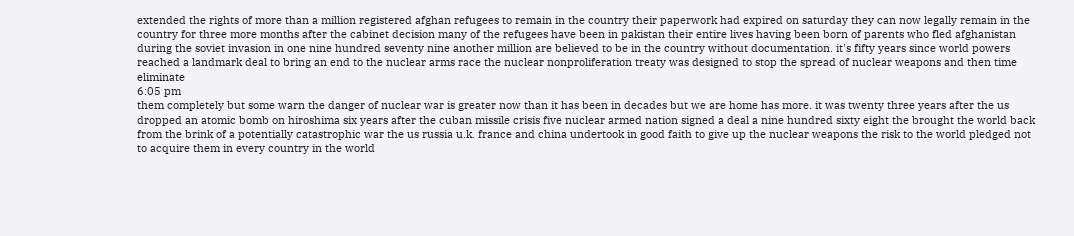extended the rights of more than a million registered afghan refugees to remain in the country their paperwork had expired on saturday they can now legally remain in the country for three more months after the cabinet decision many of the refugees have been in pakistan their entire lives having been born of parents who fled afghanistan during the soviet invasion in one nine hundred seventy nine another million are believed to be in the country without documentation. it's fifty years since world powers reached a landmark deal to bring an end to the nuclear arms race the nuclear nonproliferation treaty was designed to stop the spread of nuclear weapons and then time eliminate
6:05 pm
them completely but some warn the danger of nuclear war is greater now than it has been in decades but we are home has more. it was twenty three years after the us dropped an atomic bomb on hiroshima six years after the cuban missile crisis five nuclear armed nation signed a deal a nine hundred sixty eight the brought the world back from the brink of a potentially catastrophic war the us russia u.k. france and china undertook in good faith to give up the nuclear weapons the risk to the world pledged not to acquire them in every country in the world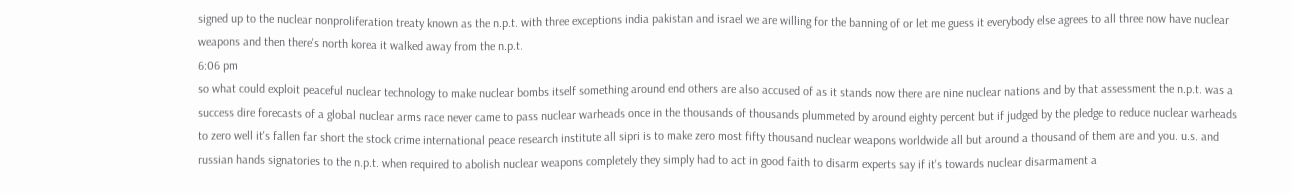signed up to the nuclear nonproliferation treaty known as the n.p.t. with three exceptions india pakistan and israel we are willing for the banning of or let me guess it everybody else agrees to all three now have nuclear weapons and then there's north korea it walked away from the n.p.t.
6:06 pm
so what could exploit peaceful nuclear technology to make nuclear bombs itself something around end others are also accused of as it stands now there are nine nuclear nations and by that assessment the n.p.t. was a success dire forecasts of a global nuclear arms race never came to pass nuclear warheads once in the thousands of thousands plummeted by around eighty percent but if judged by the pledge to reduce nuclear warheads to zero well it's fallen far short the stock crime international peace research institute all sipri is to make zero most fifty thousand nuclear weapons worldwide all but around a thousand of them are and you. u.s. and russian hands signatories to the n.p.t. when required to abolish nuclear weapons completely they simply had to act in good faith to disarm experts say if it's towards nuclear disarmament a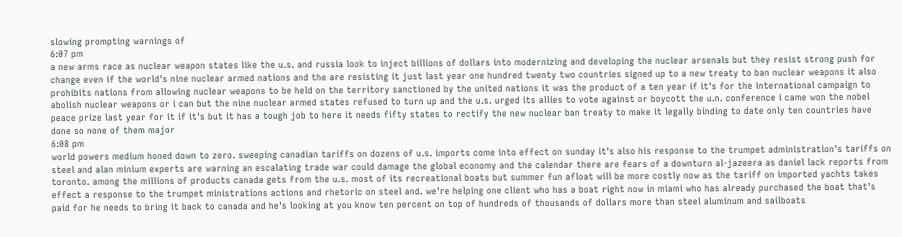slowing prompting warnings of
6:07 pm
a new arms race as nuclear weapon states like the u.s. and russia look to inject billions of dollars into modernizing and developing the nuclear arsenals but they resist strong push for change even if the world's nine nuclear armed nations and the are resisting it just last year one hundred twenty two countries signed up to a new treaty to ban nuclear weapons it also prohibits nations from allowing nuclear weapons to be held on the territory sanctioned by the united nations it was the product of a ten year if it's for the international campaign to abolish nuclear weapons or i can but the nine nuclear armed states refused to turn up and the u.s. urged its allies to vote against or boycott the u.n. conference i came won the nobel peace prize last year for it if it's but it has a tough job to here it needs fifty states to rectify the new nuclear ban treaty to make it legally binding to date only ten countries have done so none of them major
6:08 pm
world powers medium honed down to zero. sweeping canadian tariffs on dozens of u.s. imports come into effect on sunday it's also his response to the trumpet administration's tariffs on steel and alan minium experts are warning an escalating trade war could damage the global economy and the calendar there are fears of a downturn al-jazeera as daniel lack reports from toronto. among the millions of products canada gets from the u.s. most of its recreational boats but summer fun afloat will be more costly now as the tariff on imported yachts takes effect a response to the trumpet ministrations actions and rhetoric on steel and. we're helping one client who has a boat right now in miami who has already purchased the boat that's paid for he needs to bring it back to canada and he's looking at you know ten percent on top of hundreds of thousands of dollars more than steel aluminum and sailboats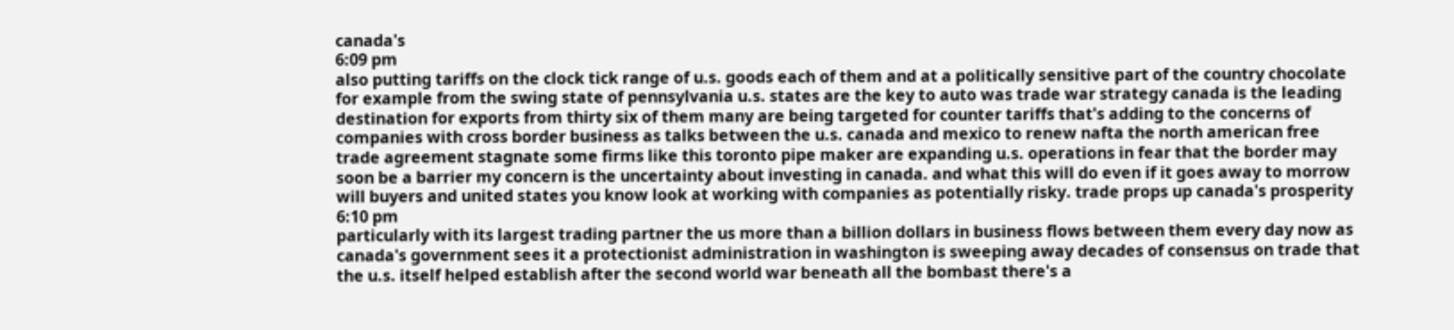canada's
6:09 pm
also putting tariffs on the clock tick range of u.s. goods each of them and at a politically sensitive part of the country chocolate for example from the swing state of pennsylvania u.s. states are the key to auto was trade war strategy canada is the leading destination for exports from thirty six of them many are being targeted for counter tariffs that's adding to the concerns of companies with cross border business as talks between the u.s. canada and mexico to renew nafta the north american free trade agreement stagnate some firms like this toronto pipe maker are expanding u.s. operations in fear that the border may soon be a barrier my concern is the uncertainty about investing in canada. and what this will do even if it goes away to morrow will buyers and united states you know look at working with companies as potentially risky. trade props up canada's prosperity
6:10 pm
particularly with its largest trading partner the us more than a billion dollars in business flows between them every day now as canada's government sees it a protectionist administration in washington is sweeping away decades of consensus on trade that the u.s. itself helped establish after the second world war beneath all the bombast there's a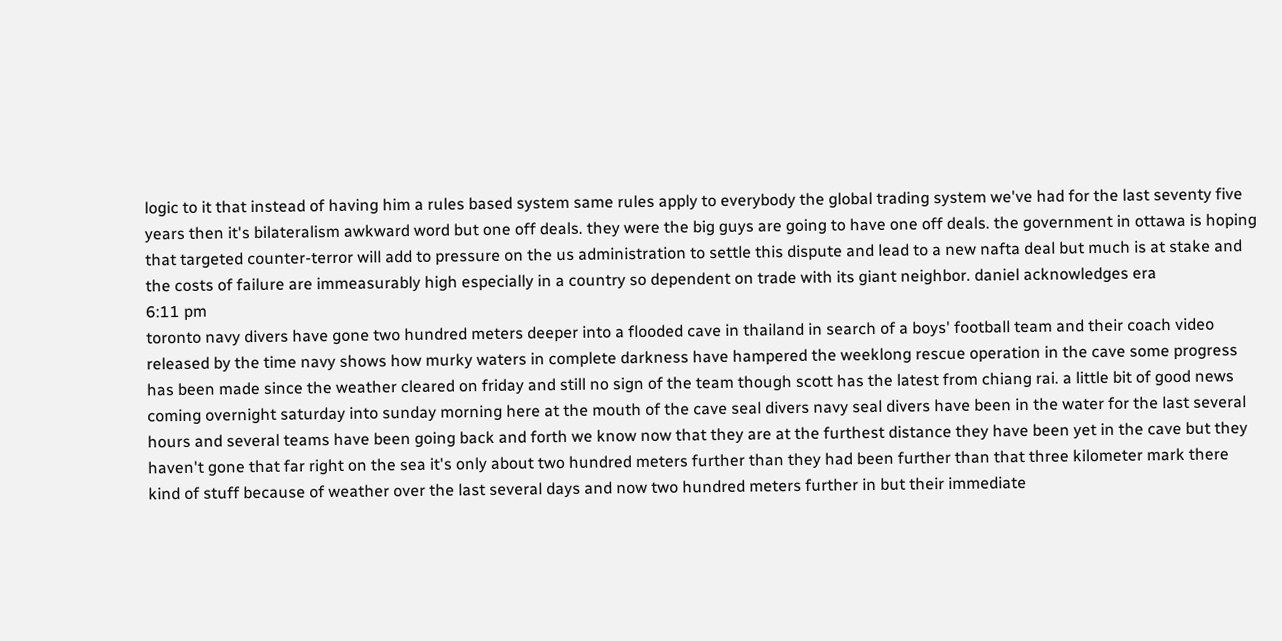logic to it that instead of having him a rules based system same rules apply to everybody the global trading system we've had for the last seventy five years then it's bilateralism awkward word but one off deals. they were the big guys are going to have one off deals. the government in ottawa is hoping that targeted counter-terror will add to pressure on the us administration to settle this dispute and lead to a new nafta deal but much is at stake and the costs of failure are immeasurably high especially in a country so dependent on trade with its giant neighbor. daniel acknowledges era
6:11 pm
toronto navy divers have gone two hundred meters deeper into a flooded cave in thailand in search of a boys' football team and their coach video released by the time navy shows how murky waters in complete darkness have hampered the weeklong rescue operation in the cave some progress has been made since the weather cleared on friday and still no sign of the team though scott has the latest from chiang rai. a little bit of good news coming overnight saturday into sunday morning here at the mouth of the cave seal divers navy seal divers have been in the water for the last several hours and several teams have been going back and forth we know now that they are at the furthest distance they have been yet in the cave but they haven't gone that far right on the sea it's only about two hundred meters further than they had been further than that three kilometer mark there kind of stuff because of weather over the last several days and now two hundred meters further in but their immediate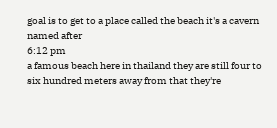goal is to get to a place called the beach it's a cavern named after
6:12 pm
a famous beach here in thailand they are still four to six hundred meters away from that they're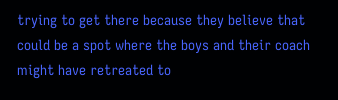trying to get there because they believe that could be a spot where the boys and their coach might have retreated to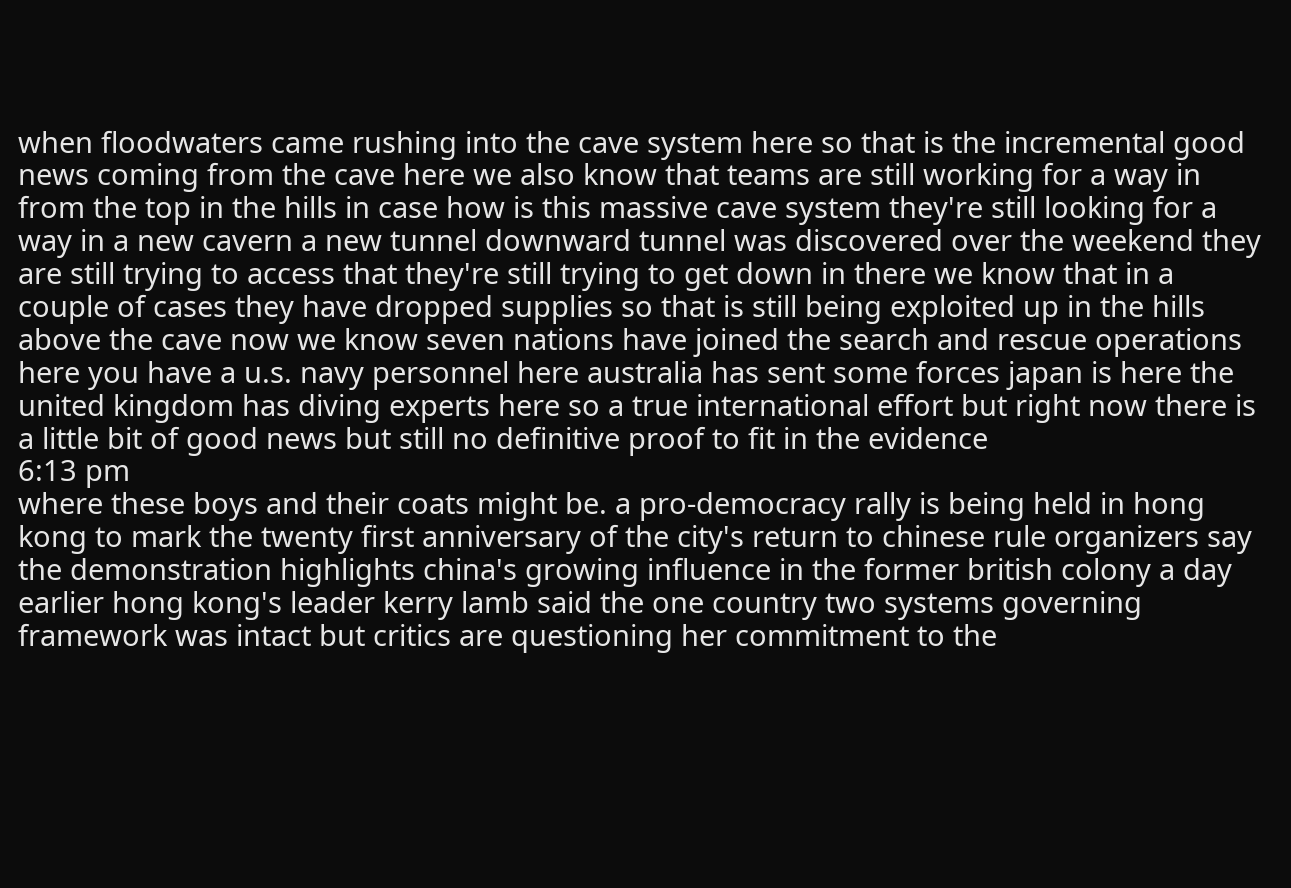when floodwaters came rushing into the cave system here so that is the incremental good news coming from the cave here we also know that teams are still working for a way in from the top in the hills in case how is this massive cave system they're still looking for a way in a new cavern a new tunnel downward tunnel was discovered over the weekend they are still trying to access that they're still trying to get down in there we know that in a couple of cases they have dropped supplies so that is still being exploited up in the hills above the cave now we know seven nations have joined the search and rescue operations here you have a u.s. navy personnel here australia has sent some forces japan is here the united kingdom has diving experts here so a true international effort but right now there is a little bit of good news but still no definitive proof to fit in the evidence
6:13 pm
where these boys and their coats might be. a pro-democracy rally is being held in hong kong to mark the twenty first anniversary of the city's return to chinese rule organizers say the demonstration highlights china's growing influence in the former british colony a day earlier hong kong's leader kerry lamb said the one country two systems governing framework was intact but critics are questioning her commitment to the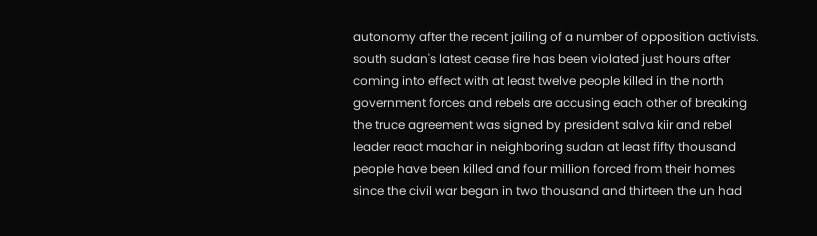autonomy after the recent jailing of a number of opposition activists. south sudan's latest cease fire has been violated just hours after coming into effect with at least twelve people killed in the north government forces and rebels are accusing each other of breaking the truce agreement was signed by president salva kiir and rebel leader react machar in neighboring sudan at least fifty thousand people have been killed and four million forced from their homes since the civil war began in two thousand and thirteen the un had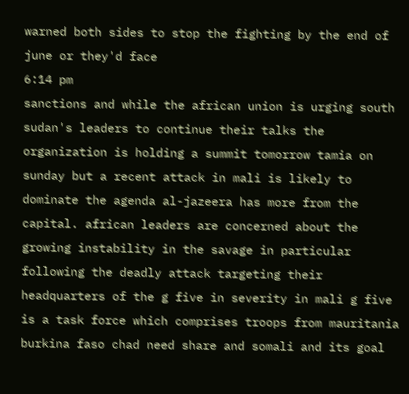warned both sides to stop the fighting by the end of june or they'd face
6:14 pm
sanctions and while the african union is urging south sudan's leaders to continue their talks the organization is holding a summit tomorrow tamia on sunday but a recent attack in mali is likely to dominate the agenda al-jazeera has more from the capital. african leaders are concerned about the growing instability in the savage in particular following the deadly attack targeting their headquarters of the g five in severity in mali g five is a task force which comprises troops from mauritania burkina faso chad need share and somali and its goal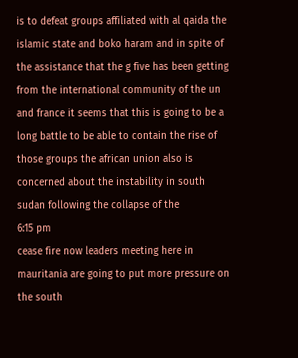is to defeat groups affiliated with al qaida the islamic state and boko haram and in spite of the assistance that the g five has been getting from the international community of the un and france it seems that this is going to be a long battle to be able to contain the rise of those groups the african union also is concerned about the instability in south sudan following the collapse of the
6:15 pm
cease fire now leaders meeting here in mauritania are going to put more pressure on the south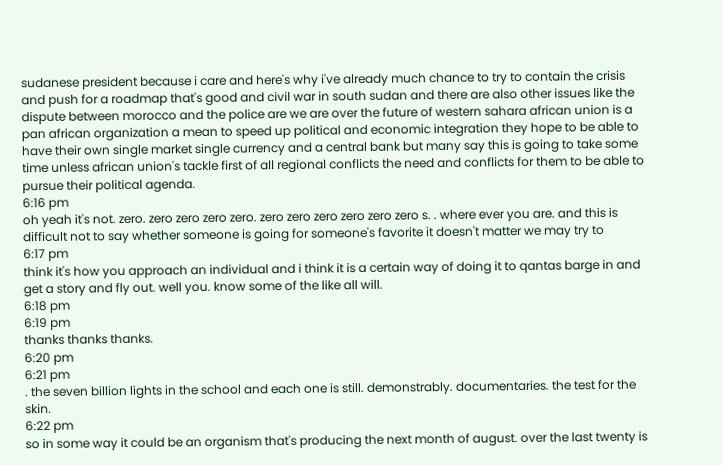sudanese president because i care and here's why i've already much chance to try to contain the crisis and push for a roadmap that's good and civil war in south sudan and there are also other issues like the dispute between morocco and the police are we are over the future of western sahara african union is a pan african organization a mean to speed up political and economic integration they hope to be able to have their own single market single currency and a central bank but many say this is going to take some time unless african union's tackle first of all regional conflicts the need and conflicts for them to be able to pursue their political agenda.
6:16 pm
oh yeah it's not. zero. zero zero zero zero. zero zero zero zero zero zero s. . where ever you are. and this is difficult not to say whether someone is going for someone's favorite it doesn't matter we may try to
6:17 pm
think it's how you approach an individual and i think it is a certain way of doing it to qantas barge in and get a story and fly out. well you. know some of the like all will.
6:18 pm
6:19 pm
thanks thanks thanks.
6:20 pm
6:21 pm
. the seven billion lights in the school and each one is still. demonstrably. documentaries. the test for the skin.
6:22 pm
so in some way it could be an organism that's producing the next month of august. over the last twenty is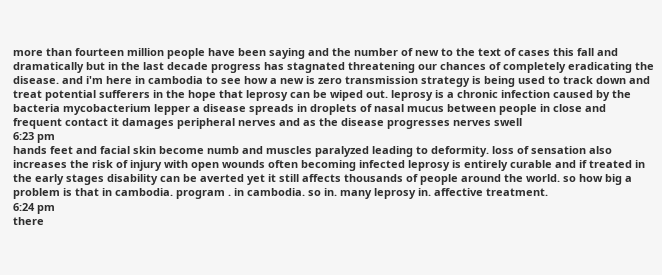more than fourteen million people have been saying and the number of new to the text of cases this fall and dramatically but in the last decade progress has stagnated threatening our chances of completely eradicating the disease. and i'm here in cambodia to see how a new is zero transmission strategy is being used to track down and treat potential sufferers in the hope that leprosy can be wiped out. leprosy is a chronic infection caused by the bacteria mycobacterium lepper a disease spreads in droplets of nasal mucus between people in close and frequent contact it damages peripheral nerves and as the disease progresses nerves swell
6:23 pm
hands feet and facial skin become numb and muscles paralyzed leading to deformity. loss of sensation also increases the risk of injury with open wounds often becoming infected leprosy is entirely curable and if treated in the early stages disability can be averted yet it still affects thousands of people around the world. so how big a problem is that in cambodia. program . in cambodia. so in. many leprosy in. affective treatment.
6:24 pm
there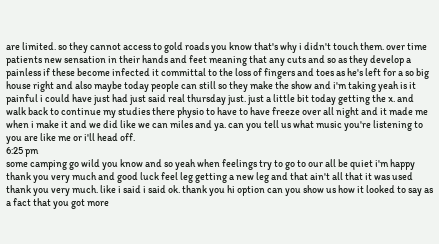are limited. so they cannot access to gold roads you know that's why i didn't touch them. over time patients new sensation in their hands and feet meaning that any cuts and so as they develop a painless if these become infected it committal to the loss of fingers and toes as he's left for a so big house right and also maybe today people can still so they make the show and i'm taking yeah is it painful i could have just had just said real thursday just. just a little bit today getting the x. and walk back to continue my studies there physio to have to have freeze over all night and it made me when i make it and we did like we can miles and ya. can you tell us what music you're listening to you are like me or i'll head off.
6:25 pm
some camping go wild you know and so yeah when feelings try to go to our all be quiet i'm happy thank you very much and good luck feel leg getting a new leg and that ain't all that it was used thank you very much. like i said i said ok. thank you hi option can you show us how it looked to say as a fact that you got more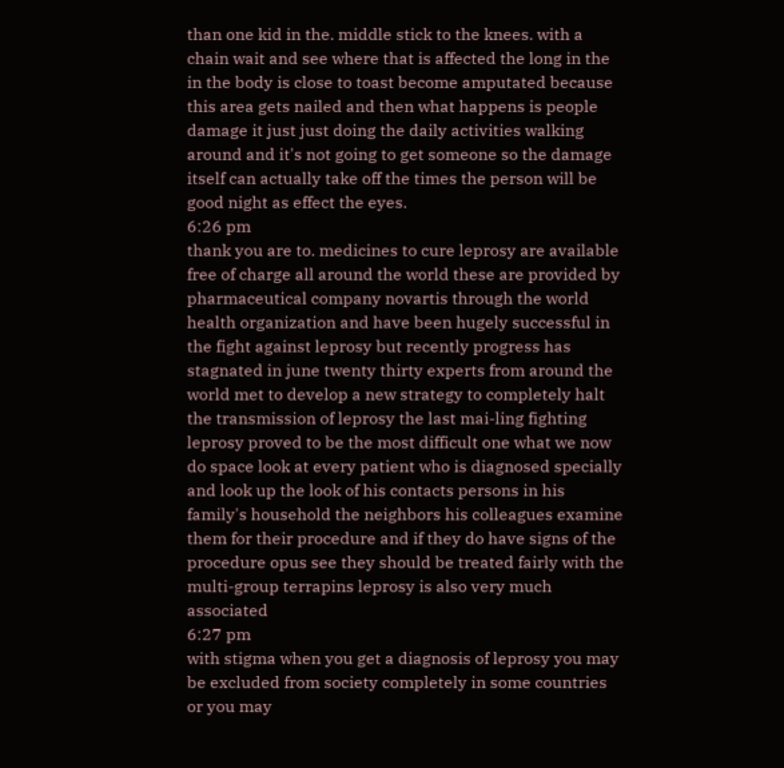than one kid in the. middle stick to the knees. with a chain wait and see where that is affected the long in the in the body is close to toast become amputated because this area gets nailed and then what happens is people damage it just just doing the daily activities walking around and it's not going to get someone so the damage itself can actually take off the times the person will be good night as effect the eyes.
6:26 pm
thank you are to. medicines to cure leprosy are available free of charge all around the world these are provided by pharmaceutical company novartis through the world health organization and have been hugely successful in the fight against leprosy but recently progress has stagnated in june twenty thirty experts from around the world met to develop a new strategy to completely halt the transmission of leprosy the last mai-ling fighting leprosy proved to be the most difficult one what we now do space look at every patient who is diagnosed specially and look up the look of his contacts persons in his family's household the neighbors his colleagues examine them for their procedure and if they do have signs of the procedure opus see they should be treated fairly with the multi-group terrapins leprosy is also very much associated
6:27 pm
with stigma when you get a diagnosis of leprosy you may be excluded from society completely in some countries or you may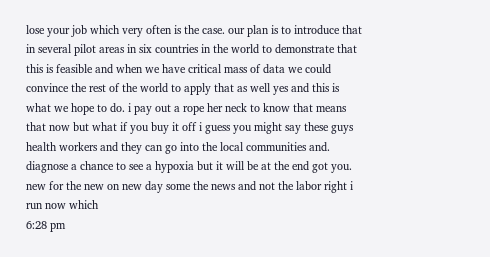lose your job which very often is the case. our plan is to introduce that in several pilot areas in six countries in the world to demonstrate that this is feasible and when we have critical mass of data we could convince the rest of the world to apply that as well yes and this is what we hope to do. i pay out a rope her neck to know that means that now but what if you buy it off i guess you might say these guys health workers and they can go into the local communities and. diagnose a chance to see a hypoxia but it will be at the end got you. new for the new on new day some the news and not the labor right i run now which
6:28 pm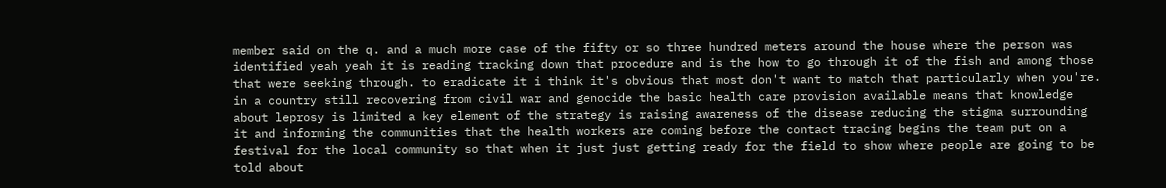member said on the q. and a much more case of the fifty or so three hundred meters around the house where the person was identified yeah yeah it is reading tracking down that procedure and is the how to go through it of the fish and among those that were seeking through. to eradicate it i think it's obvious that most don't want to match that particularly when you're. in a country still recovering from civil war and genocide the basic health care provision available means that knowledge about leprosy is limited a key element of the strategy is raising awareness of the disease reducing the stigma surrounding it and informing the communities that the health workers are coming before the contact tracing begins the team put on a festival for the local community so that when it just just getting ready for the field to show where people are going to be told about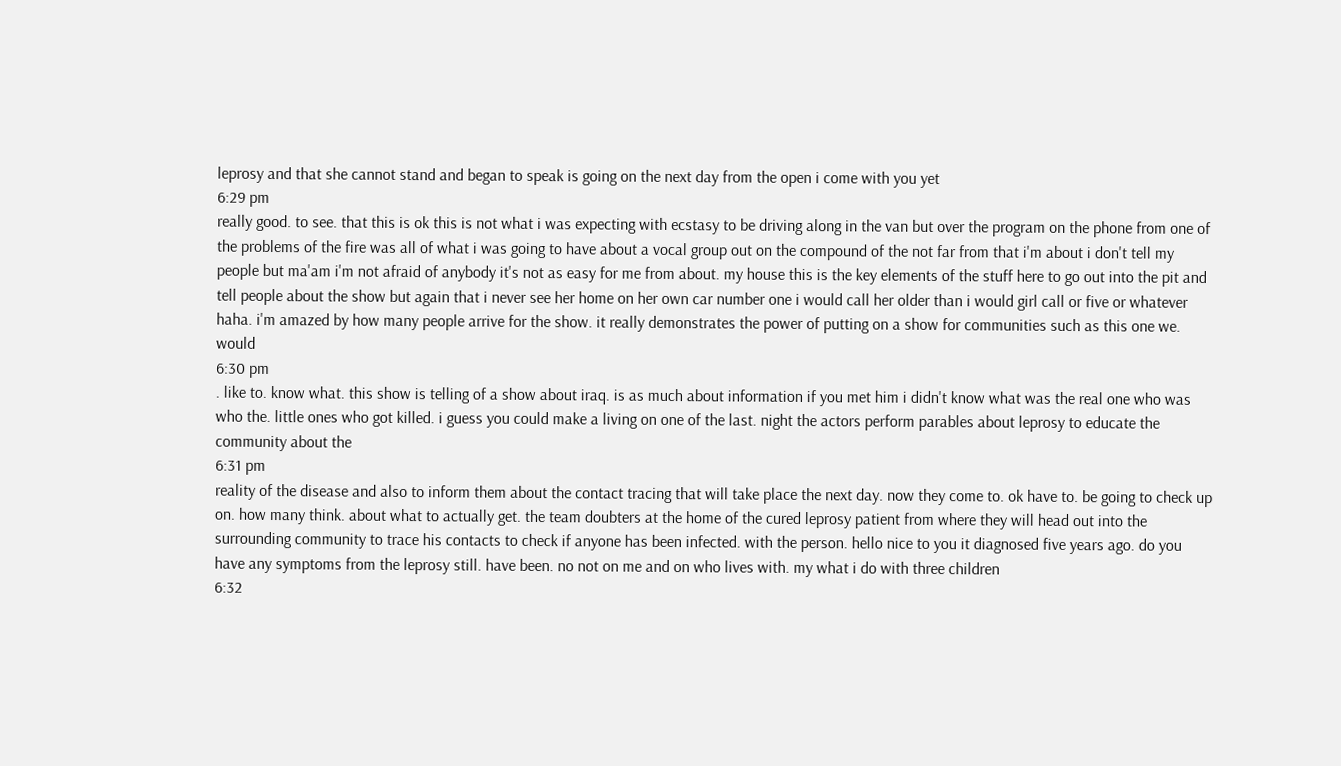leprosy and that she cannot stand and began to speak is going on the next day from the open i come with you yet
6:29 pm
really good. to see. that this is ok this is not what i was expecting with ecstasy to be driving along in the van but over the program on the phone from one of the problems of the fire was all of what i was going to have about a vocal group out on the compound of the not far from that i'm about i don't tell my people but ma'am i'm not afraid of anybody it's not as easy for me from about. my house this is the key elements of the stuff here to go out into the pit and tell people about the show but again that i never see her home on her own car number one i would call her older than i would girl call or five or whatever haha. i'm amazed by how many people arrive for the show. it really demonstrates the power of putting on a show for communities such as this one we. would
6:30 pm
. like to. know what. this show is telling of a show about iraq. is as much about information if you met him i didn't know what was the real one who was who the. little ones who got killed. i guess you could make a living on one of the last. night the actors perform parables about leprosy to educate the community about the
6:31 pm
reality of the disease and also to inform them about the contact tracing that will take place the next day. now they come to. ok have to. be going to check up on. how many think. about what to actually get. the team doubters at the home of the cured leprosy patient from where they will head out into the surrounding community to trace his contacts to check if anyone has been infected. with the person. hello nice to you it diagnosed five years ago. do you have any symptoms from the leprosy still. have been. no not on me and on who lives with. my what i do with three children
6:32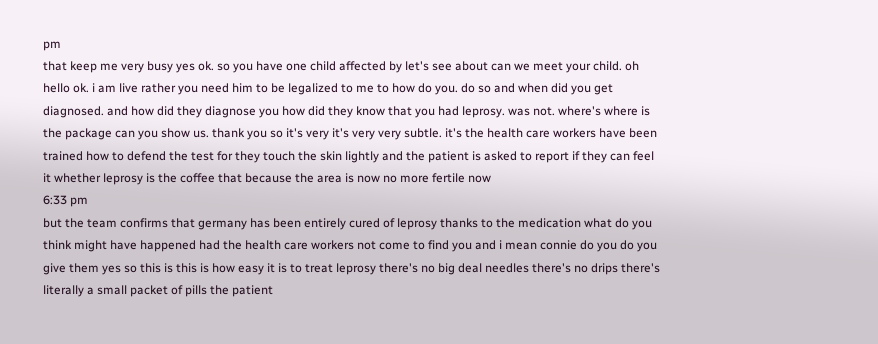pm
that keep me very busy yes ok. so you have one child affected by let's see about can we meet your child. oh hello ok. i am live rather you need him to be legalized to me to how do you. do so and when did you get diagnosed. and how did they diagnose you how did they know that you had leprosy. was not. where's where is the package can you show us. thank you so it's very it's very very subtle. it's the health care workers have been trained how to defend the test for they touch the skin lightly and the patient is asked to report if they can feel it whether leprosy is the coffee that because the area is now no more fertile now
6:33 pm
but the team confirms that germany has been entirely cured of leprosy thanks to the medication what do you think might have happened had the health care workers not come to find you and i mean connie do you do you give them yes so this is this is how easy it is to treat leprosy there's no big deal needles there's no drips there's literally a small packet of pills the patient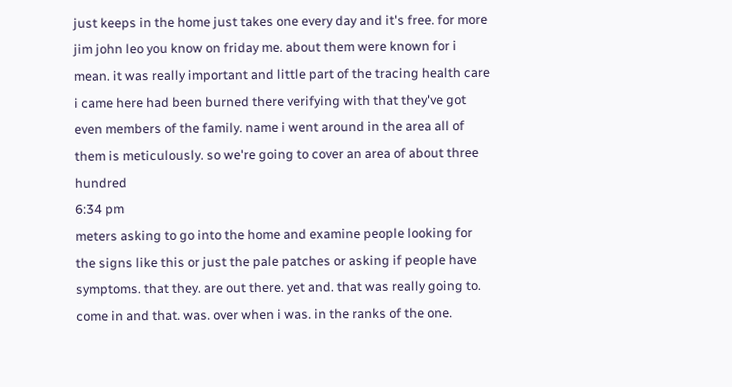just keeps in the home just takes one every day and it's free. for more jim john leo you know on friday me. about them were known for i mean. it was really important and little part of the tracing health care i came here had been burned there verifying with that they've got even members of the family. name i went around in the area all of them is meticulously. so we're going to cover an area of about three hundred
6:34 pm
meters asking to go into the home and examine people looking for the signs like this or just the pale patches or asking if people have symptoms. that they. are out there. yet and. that was really going to. come in and that. was. over when i was. in the ranks of the one.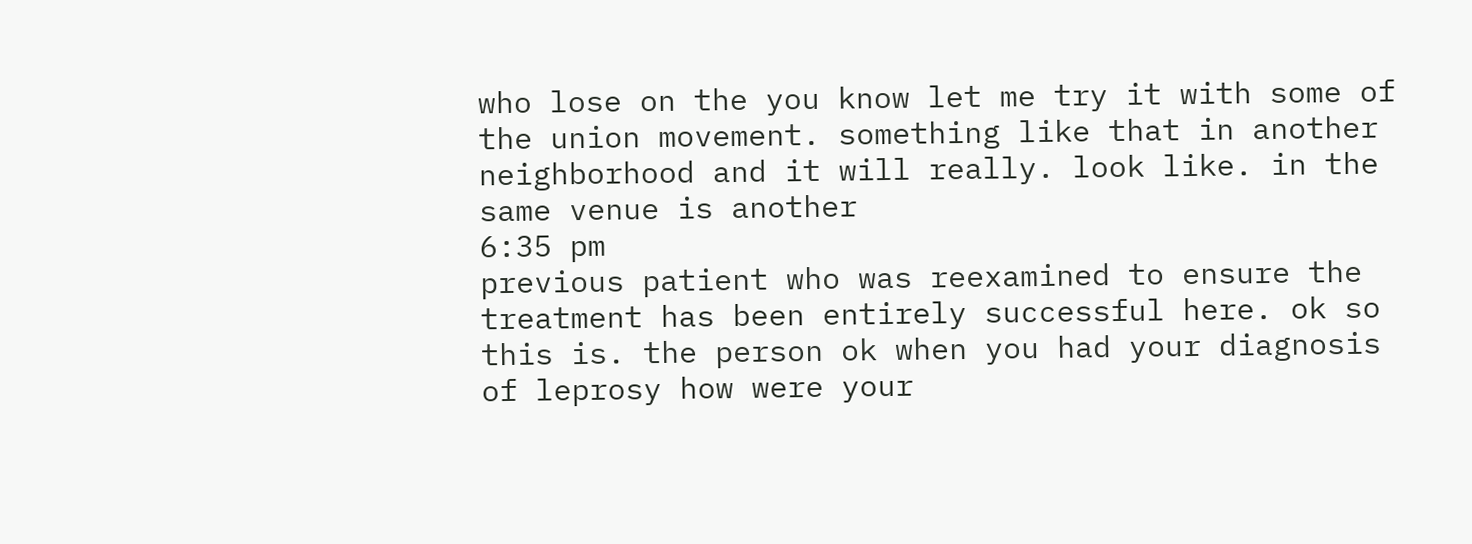who lose on the you know let me try it with some of the union movement. something like that in another neighborhood and it will really. look like. in the same venue is another
6:35 pm
previous patient who was reexamined to ensure the treatment has been entirely successful here. ok so this is. the person ok when you had your diagnosis of leprosy how were your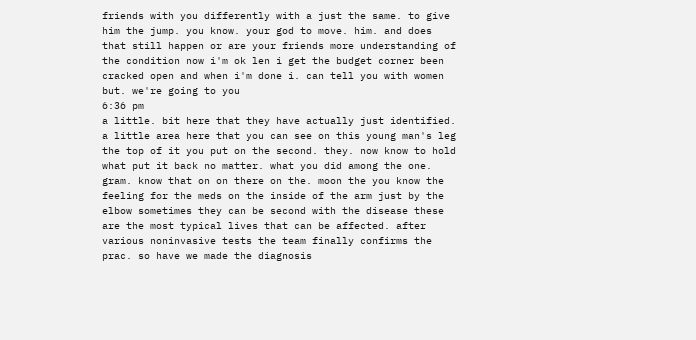friends with you differently with a just the same. to give him the jump. you know. your god to move. him. and does that still happen or are your friends more understanding of the condition now i'm ok len i get the budget corner been cracked open and when i'm done i. can tell you with women but. we're going to you
6:36 pm
a little. bit here that they have actually just identified. a little area here that you can see on this young man's leg the top of it you put on the second. they. now know to hold what put it back no matter. what you did among the one. gram. know that on on there on the. moon the you know the feeling for the meds on the inside of the arm just by the elbow sometimes they can be second with the disease these are the most typical lives that can be affected. after various noninvasive tests the team finally confirms the prac. so have we made the diagnosis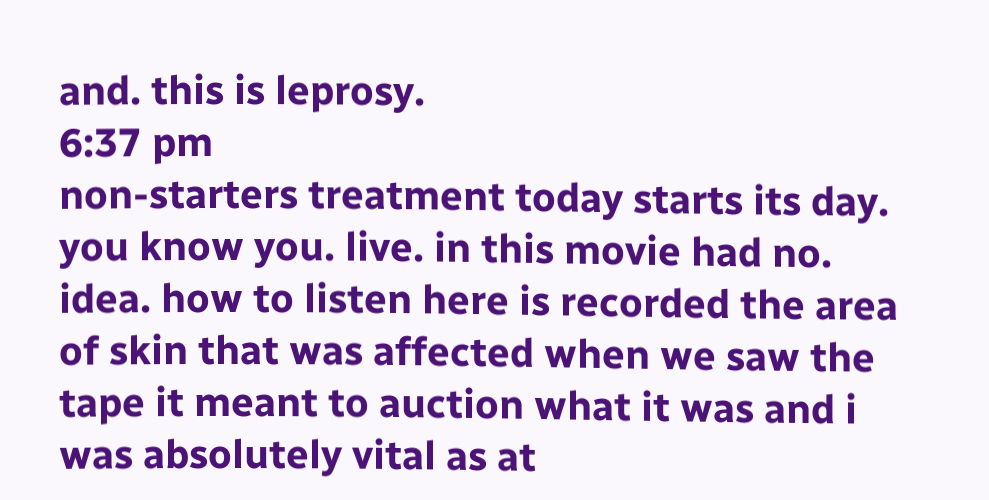and. this is leprosy.
6:37 pm
non-starters treatment today starts its day. you know you. live. in this movie had no. idea. how to listen here is recorded the area of skin that was affected when we saw the tape it meant to auction what it was and i was absolutely vital as at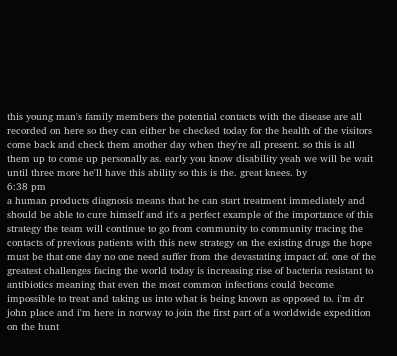this young man's family members the potential contacts with the disease are all recorded on here so they can either be checked today for the health of the visitors come back and check them another day when they're all present. so this is all them up to come up personally as. early you know disability yeah we will be wait until three more he'll have this ability so this is the. great knees. by
6:38 pm
a human products diagnosis means that he can start treatment immediately and should be able to cure himself and it's a perfect example of the importance of this strategy the team will continue to go from community to community tracing the contacts of previous patients with this new strategy on the existing drugs the hope must be that one day no one need suffer from the devastating impact of. one of the greatest challenges facing the world today is increasing rise of bacteria resistant to antibiotics meaning that even the most common infections could become impossible to treat and taking us into what is being known as opposed to. i'm dr john place and i'm here in norway to join the first part of a worldwide expedition on the hunt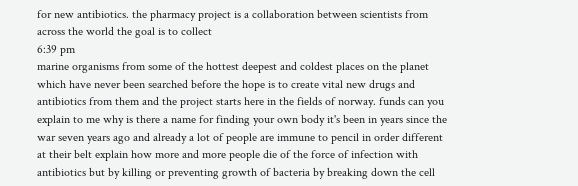for new antibiotics. the pharmacy project is a collaboration between scientists from across the world the goal is to collect
6:39 pm
marine organisms from some of the hottest deepest and coldest places on the planet which have never been searched before the hope is to create vital new drugs and antibiotics from them and the project starts here in the fields of norway. funds can you explain to me why is there a name for finding your own body it's been in years since the war seven years ago and already a lot of people are immune to pencil in order different at their belt explain how more and more people die of the force of infection with antibiotics but by killing or preventing growth of bacteria by breaking down the cell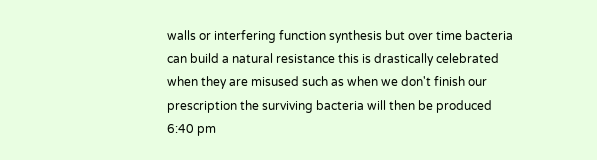walls or interfering function synthesis but over time bacteria can build a natural resistance this is drastically celebrated when they are misused such as when we don't finish our prescription the surviving bacteria will then be produced
6:40 pm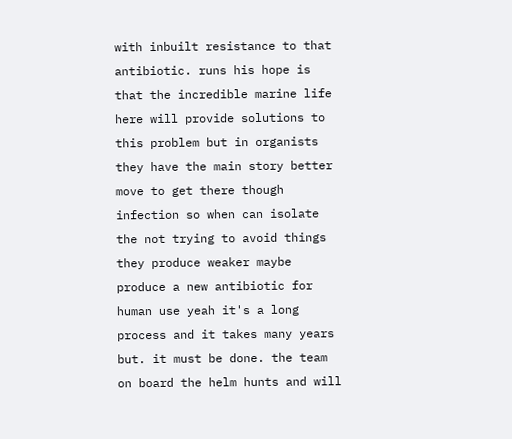with inbuilt resistance to that antibiotic. runs his hope is that the incredible marine life here will provide solutions to this problem but in organists they have the main story better move to get there though infection so when can isolate the not trying to avoid things they produce weaker maybe produce a new antibiotic for human use yeah it's a long process and it takes many years but. it must be done. the team on board the helm hunts and will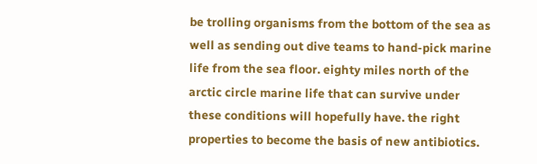be trolling organisms from the bottom of the sea as well as sending out dive teams to hand-pick marine life from the sea floor. eighty miles north of the arctic circle marine life that can survive under these conditions will hopefully have. the right properties to become the basis of new antibiotics.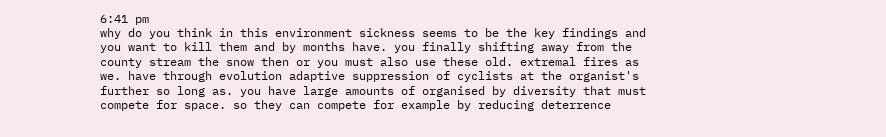6:41 pm
why do you think in this environment sickness seems to be the key findings and you want to kill them and by months have. you finally shifting away from the county stream the snow then or you must also use these old. extremal fires as we. have through evolution adaptive suppression of cyclists at the organist's further so long as. you have large amounts of organised by diversity that must compete for space. so they can compete for example by reducing deterrence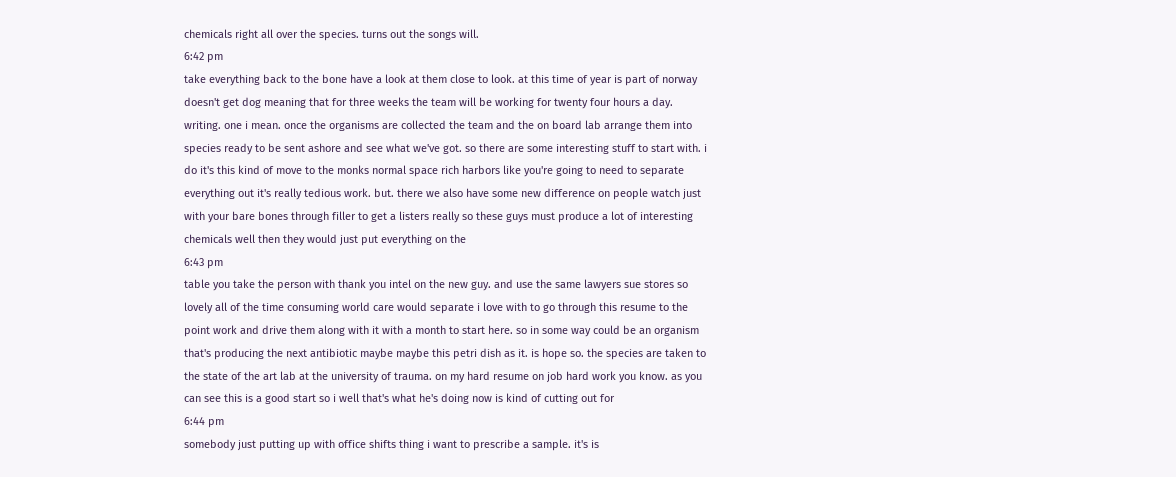chemicals right all over the species. turns out the songs will.
6:42 pm
take everything back to the bone have a look at them close to look. at this time of year is part of norway doesn't get dog meaning that for three weeks the team will be working for twenty four hours a day. writing. one i mean. once the organisms are collected the team and the on board lab arrange them into species ready to be sent ashore and see what we've got. so there are some interesting stuff to start with. i do it's this kind of move to the monks normal space rich harbors like you're going to need to separate everything out it's really tedious work. but. there we also have some new difference on people watch just with your bare bones through filler to get a listers really so these guys must produce a lot of interesting chemicals well then they would just put everything on the
6:43 pm
table you take the person with thank you intel on the new guy. and use the same lawyers sue stores so lovely all of the time consuming world care would separate i love with to go through this resume to the point work and drive them along with it with a month to start here. so in some way could be an organism that's producing the next antibiotic maybe maybe this petri dish as it. is hope so. the species are taken to the state of the art lab at the university of trauma. on my hard resume on job hard work you know. as you can see this is a good start so i well that's what he's doing now is kind of cutting out for
6:44 pm
somebody just putting up with office shifts thing i want to prescribe a sample. it's is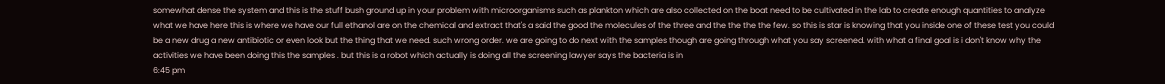somewhat dense the system and this is the stuff bush ground up in your problem with microorganisms such as plankton which are also collected on the boat need to be cultivated in the lab to create enough quantities to analyze what we have here this is where we have our full ethanol are on the chemical and extract that's a said the good the molecules of the three and the the the the few. so this is star is knowing that you inside one of these test you could be a new drug a new antibiotic or even look but the thing that we need. such wrong order. we are going to do next with the samples though are going through what you say screened. with what a final goal is i don't know why the activities we have been doing this the samples . but this is a robot which actually is doing all the screening lawyer says the bacteria is in
6:45 pm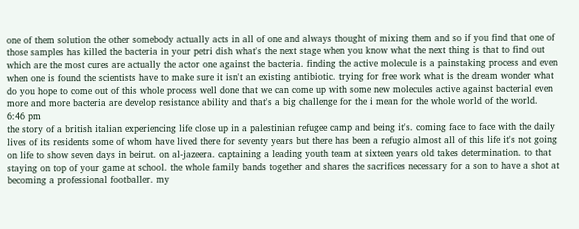one of them solution the other somebody actually acts in all of one and always thought of mixing them and so if you find that one of those samples has killed the bacteria in your petri dish what's the next stage when you know what the next thing is that to find out which are the most cures are actually the actor one against the bacteria. finding the active molecule is a painstaking process and even when one is found the scientists have to make sure it isn't an existing antibiotic. trying for free work what is the dream wonder what do you hope to come out of this whole process well done that we can come up with some new molecules active against bacterial even more and more bacteria are develop resistance ability and that's a big challenge for the i mean for the whole world of the world.
6:46 pm
the story of a british italian experiencing life close up in a palestinian refugee camp and being it's. coming face to face with the daily lives of its residents some of whom have lived there for seventy years but there has been a refugio almost all of this life it's not going on life to show seven days in beirut. on al-jazeera. captaining a leading youth team at sixteen years old takes determination. to that staying on top of your game at school. the whole family bands together and shares the sacrifices necessary for a son to have a shot at becoming a professional footballer. my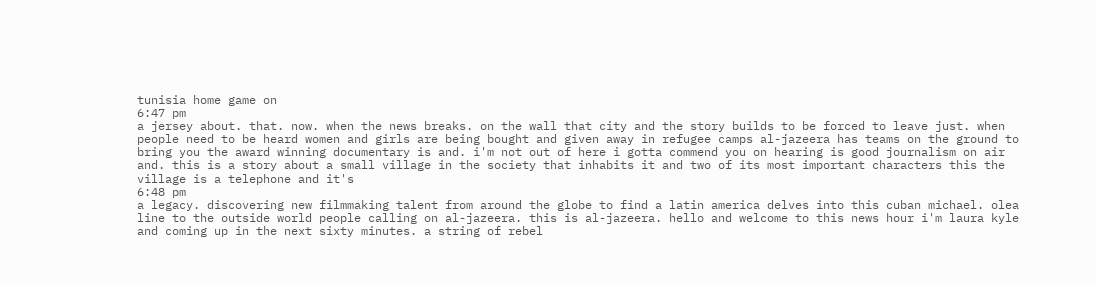tunisia home game on
6:47 pm
a jersey about. that. now. when the news breaks. on the wall that city and the story builds to be forced to leave just. when people need to be heard women and girls are being bought and given away in refugee camps al-jazeera has teams on the ground to bring you the award winning documentary is and. i'm not out of here i gotta commend you on hearing is good journalism on air and. this is a story about a small village in the society that inhabits it and two of its most important characters this the village is a telephone and it's
6:48 pm
a legacy. discovering new filmmaking talent from around the globe to find a latin america delves into this cuban michael. olea line to the outside world people calling on al-jazeera. this is al-jazeera. hello and welcome to this news hour i'm laura kyle and coming up in the next sixty minutes. a string of rebel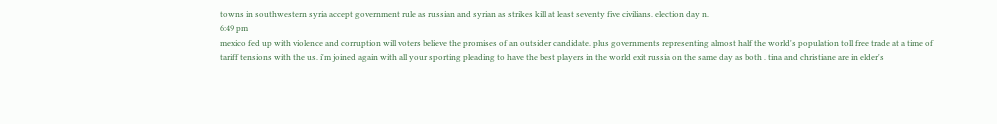towns in southwestern syria accept government rule as russian and syrian as strikes kill at least seventy five civilians. election day n.
6:49 pm
mexico fed up with violence and corruption will voters believe the promises of an outsider candidate. plus governments representing almost half the world's population toll free trade at a time of tariff tensions with the us. i'm joined again with all your sporting pleading to have the best players in the world exit russia on the same day as both . tina and christiane are in elder's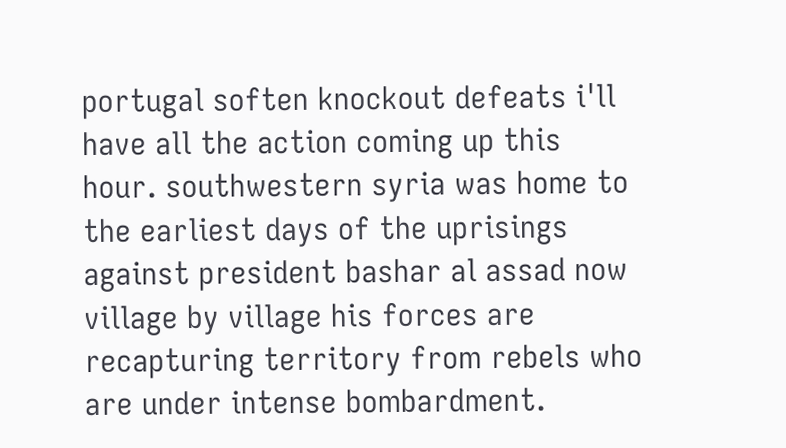portugal soften knockout defeats i'll have all the action coming up this hour. southwestern syria was home to the earliest days of the uprisings against president bashar al assad now village by village his forces are recapturing territory from rebels who are under intense bombardment.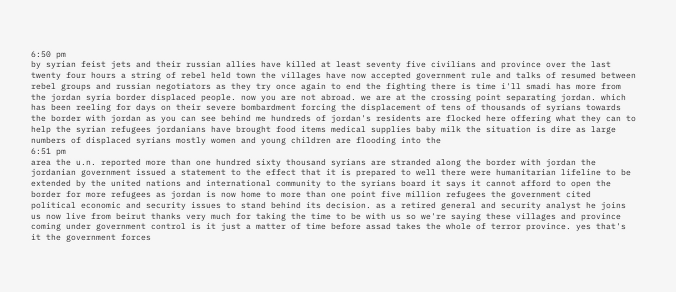6:50 pm
by syrian feist jets and their russian allies have killed at least seventy five civilians and province over the last twenty four hours a string of rebel held town the villages have now accepted government rule and talks of resumed between rebel groups and russian negotiators as they try once again to end the fighting there is time i'll smadi has more from the jordan syria border displaced people. now you are not abroad. we are at the crossing point separating jordan. which has been reeling for days on their severe bombardment forcing the displacement of tens of thousands of syrians towards the border with jordan as you can see behind me hundreds of jordan's residents are flocked here offering what they can to help the syrian refugees jordanians have brought food items medical supplies baby milk the situation is dire as large numbers of displaced syrians mostly women and young children are flooding into the
6:51 pm
area the u.n. reported more than one hundred sixty thousand syrians are stranded along the border with jordan the jordanian government issued a statement to the effect that it is prepared to well there were humanitarian lifeline to be extended by the united nations and international community to the syrians board it says it cannot afford to open the border for more refugees as jordan is now home to more than one point five million refugees the government cited political economic and security issues to stand behind its decision. as a retired general and security analyst he joins us now live from beirut thanks very much for taking the time to be with us so we're saying these villages and province coming under government control is it just a matter of time before assad takes the whole of terror province. yes that's it the government forces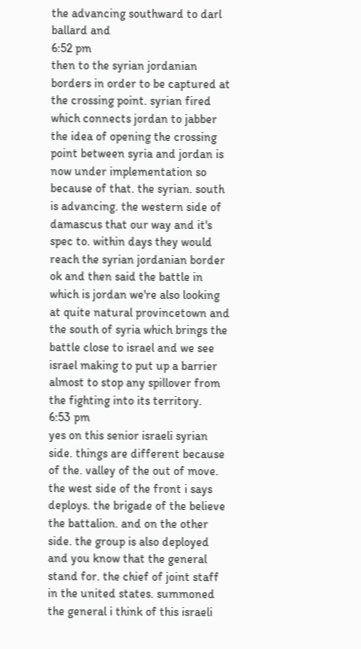the advancing southward to darl ballard and
6:52 pm
then to the syrian jordanian borders in order to be captured at the crossing point. syrian fired which connects jordan to jabber the idea of opening the crossing point between syria and jordan is now under implementation so because of that. the syrian. south is advancing. the western side of damascus that our way and it's spec to. within days they would reach the syrian jordanian border ok and then said the battle in which is jordan we're also looking at quite natural provincetown and the south of syria which brings the battle close to israel and we see israel making to put up a barrier almost to stop any spillover from the fighting into its territory.
6:53 pm
yes on this senior israeli syrian side. things are different because of the. valley of the out of move. the west side of the front i says deploys. the brigade of the believe the battalion. and on the other side. the group is also deployed and you know that the general stand for. the chief of joint staff in the united states. summoned the general i think of this israeli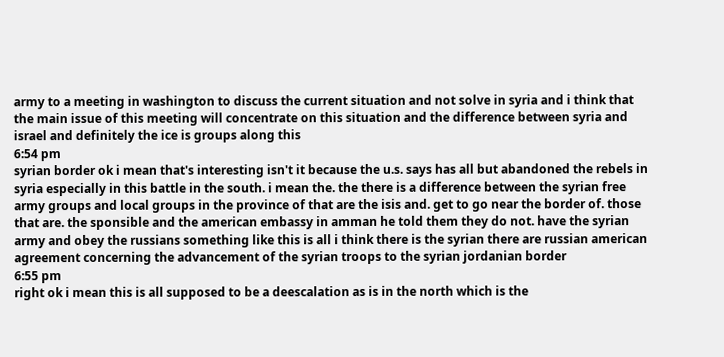army to a meeting in washington to discuss the current situation and not solve in syria and i think that the main issue of this meeting will concentrate on this situation and the difference between syria and israel and definitely the ice is groups along this
6:54 pm
syrian border ok i mean that's interesting isn't it because the u.s. says has all but abandoned the rebels in syria especially in this battle in the south. i mean the. the there is a difference between the syrian free army groups and local groups in the province of that are the isis and. get to go near the border of. those that are. the sponsible and the american embassy in amman he told them they do not. have the syrian army and obey the russians something like this is all i think there is the syrian there are russian american agreement concerning the advancement of the syrian troops to the syrian jordanian border
6:55 pm
right ok i mean this is all supposed to be a deescalation as is in the north which is the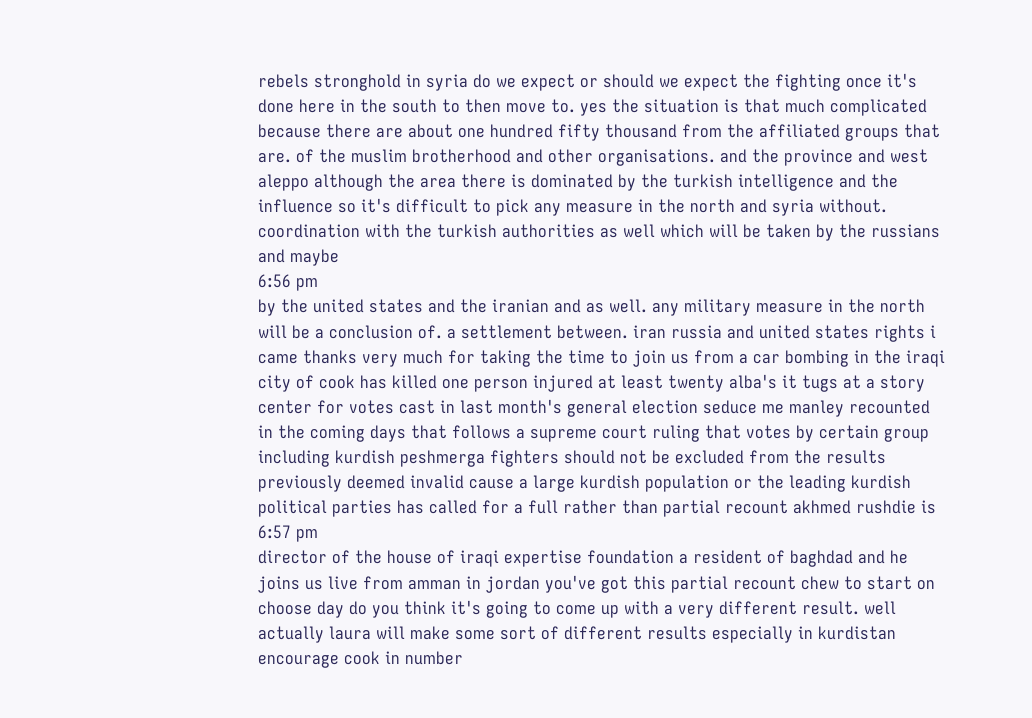rebels stronghold in syria do we expect or should we expect the fighting once it's done here in the south to then move to. yes the situation is that much complicated because there are about one hundred fifty thousand from the affiliated groups that are. of the muslim brotherhood and other organisations. and the province and west aleppo although the area there is dominated by the turkish intelligence and the influence so it's difficult to pick any measure in the north and syria without. coordination with the turkish authorities as well which will be taken by the russians and maybe
6:56 pm
by the united states and the iranian and as well. any military measure in the north will be a conclusion of. a settlement between. iran russia and united states rights i came thanks very much for taking the time to join us from a car bombing in the iraqi city of cook has killed one person injured at least twenty alba's it tugs at a story center for votes cast in last month's general election seduce me manley recounted in the coming days that follows a supreme court ruling that votes by certain group including kurdish peshmerga fighters should not be excluded from the results previously deemed invalid cause a large kurdish population or the leading kurdish political parties has called for a full rather than partial recount akhmed rushdie is
6:57 pm
director of the house of iraqi expertise foundation a resident of baghdad and he joins us live from amman in jordan you've got this partial recount chew to start on choose day do you think it's going to come up with a very different result. well actually laura will make some sort of different results especially in kurdistan encourage cook in number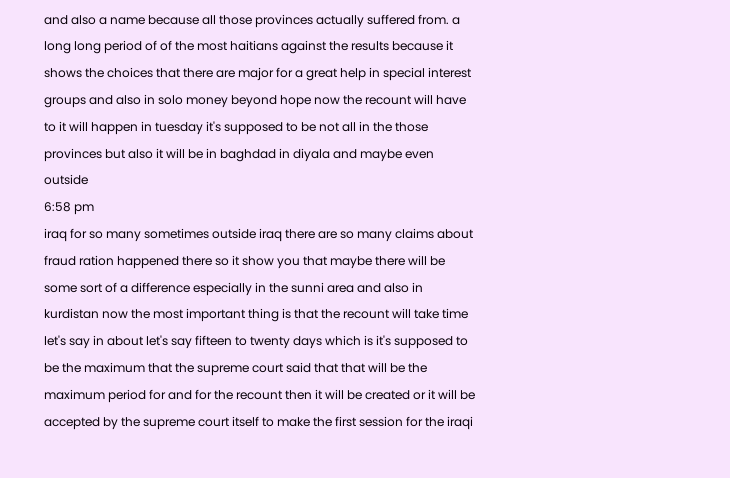and also a name because all those provinces actually suffered from. a long long period of of the most haitians against the results because it shows the choices that there are major for a great help in special interest groups and also in solo money beyond hope now the recount will have to it will happen in tuesday it's supposed to be not all in the those provinces but also it will be in baghdad in diyala and maybe even outside
6:58 pm
iraq for so many sometimes outside iraq there are so many claims about fraud ration happened there so it show you that maybe there will be some sort of a difference especially in the sunni area and also in kurdistan now the most important thing is that the recount will take time let's say in about let's say fifteen to twenty days which is it's supposed to be the maximum that the supreme court said that that will be the maximum period for and for the recount then it will be created or it will be accepted by the supreme court itself to make the first session for the iraqi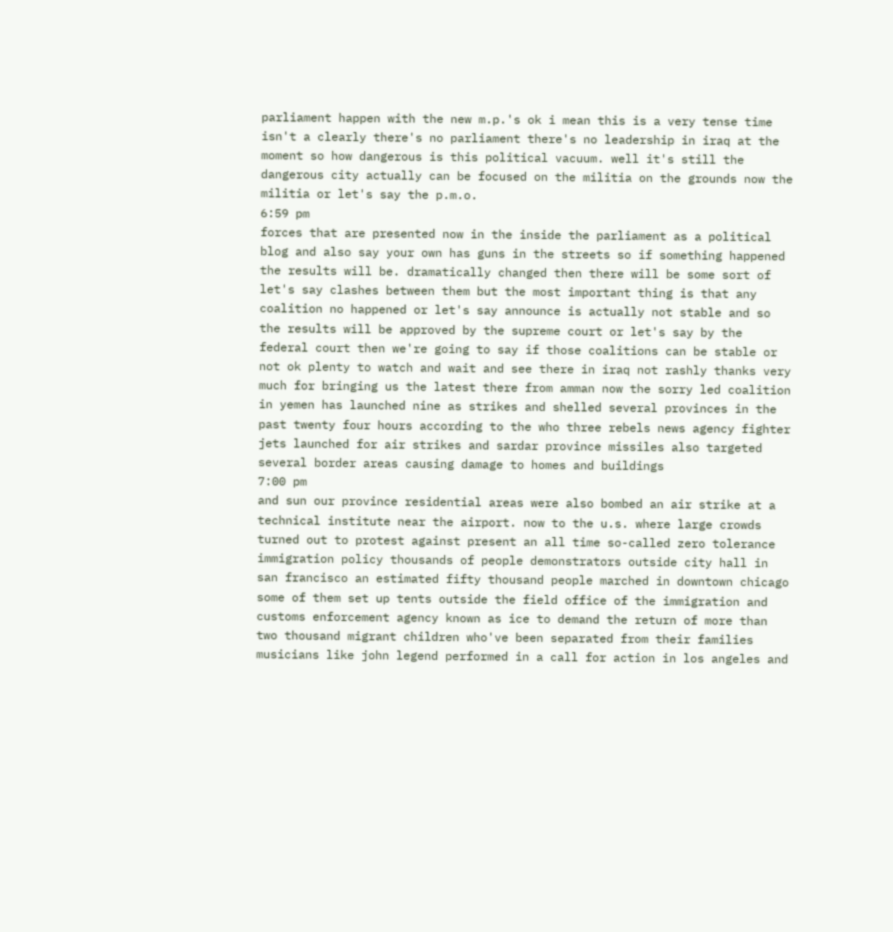parliament happen with the new m.p.'s ok i mean this is a very tense time isn't a clearly there's no parliament there's no leadership in iraq at the moment so how dangerous is this political vacuum. well it's still the dangerous city actually can be focused on the militia on the grounds now the militia or let's say the p.m.o.
6:59 pm
forces that are presented now in the inside the parliament as a political blog and also say your own has guns in the streets so if something happened the results will be. dramatically changed then there will be some sort of let's say clashes between them but the most important thing is that any coalition no happened or let's say announce is actually not stable and so the results will be approved by the supreme court or let's say by the federal court then we're going to say if those coalitions can be stable or not ok plenty to watch and wait and see there in iraq not rashly thanks very much for bringing us the latest there from amman now the sorry led coalition in yemen has launched nine as strikes and shelled several provinces in the past twenty four hours according to the who three rebels news agency fighter jets launched for air strikes and sardar province missiles also targeted several border areas causing damage to homes and buildings
7:00 pm
and sun our province residential areas were also bombed an air strike at a technical institute near the airport. now to the u.s. where large crowds turned out to protest against present an all time so-called zero tolerance immigration policy thousands of people demonstrators outside city hall in san francisco an estimated fifty thousand people marched in downtown chicago some of them set up tents outside the field office of the immigration and customs enforcement agency known as ice to demand the return of more than two thousand migrant children who've been separated from their families musicians like john legend performed in a call for action in los angeles and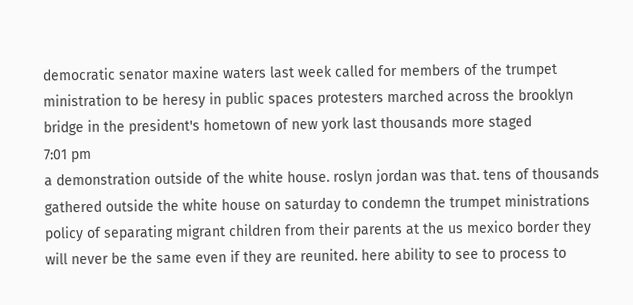democratic senator maxine waters last week called for members of the trumpet ministration to be heresy in public spaces protesters marched across the brooklyn bridge in the president's hometown of new york last thousands more staged
7:01 pm
a demonstration outside of the white house. roslyn jordan was that. tens of thousands gathered outside the white house on saturday to condemn the trumpet ministrations policy of separating migrant children from their parents at the us mexico border they will never be the same even if they are reunited. here ability to see to process to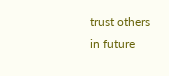trust others in future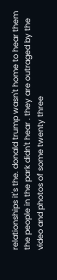relationships it's the. donald trump wasn't home to hear them the people in the park didn't hear . they are outraged by the video and photos of some twenty three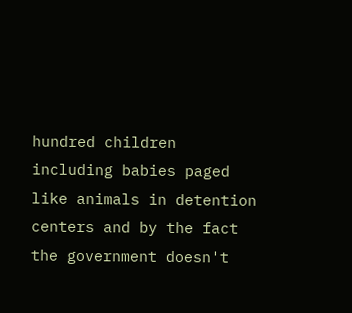hundred children including babies paged like animals in detention centers and by the fact the government doesn't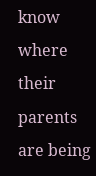know where their parents are being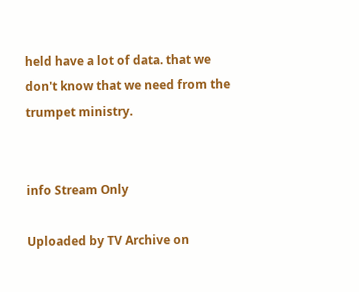held have a lot of data. that we don't know that we need from the trumpet ministry.


info Stream Only

Uploaded by TV Archive on